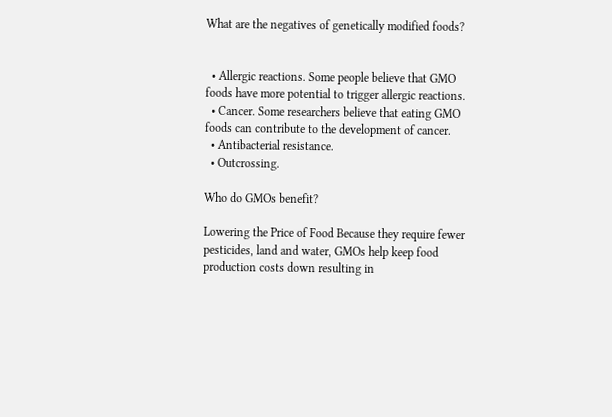What are the negatives of genetically modified foods?


  • Allergic reactions. Some people believe that GMO foods have more potential to trigger allergic reactions.
  • Cancer. Some researchers believe that eating GMO foods can contribute to the development of cancer.
  • Antibacterial resistance.
  • Outcrossing.

Who do GMOs benefit?

Lowering the Price of Food Because they require fewer pesticides, land and water, GMOs help keep food production costs down resulting in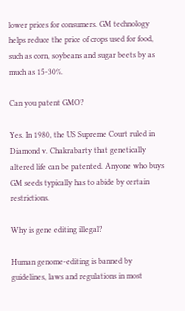lower prices for consumers. GM technology helps reduce the price of crops used for food, such as corn, soybeans and sugar beets by as much as 15-30%.

Can you patent GMO?

Yes. In 1980, the US Supreme Court ruled in Diamond v. Chakrabarty that genetically altered life can be patented. Anyone who buys GM seeds typically has to abide by certain restrictions.

Why is gene editing illegal?

Human genome-editing is banned by guidelines, laws and regulations in most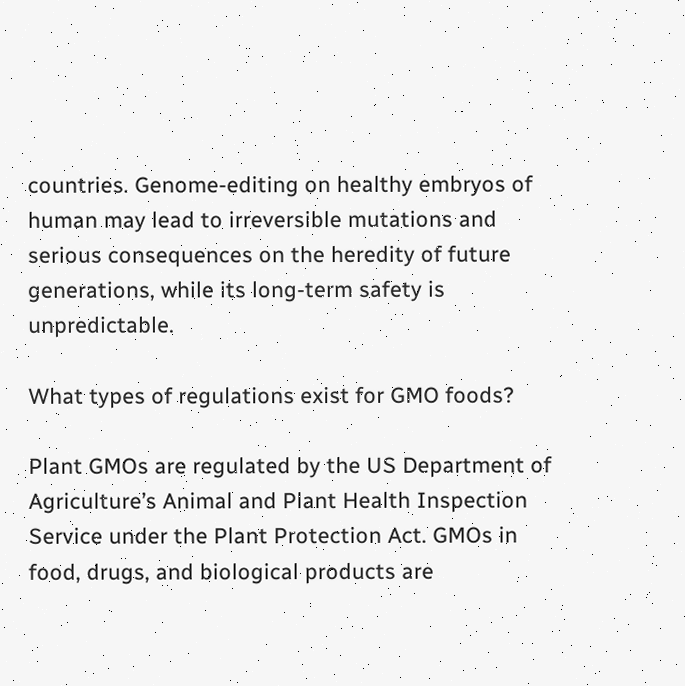countries. Genome-editing on healthy embryos of human may lead to irreversible mutations and serious consequences on the heredity of future generations, while its long-term safety is unpredictable.

What types of regulations exist for GMO foods?

Plant GMOs are regulated by the US Department of Agriculture’s Animal and Plant Health Inspection Service under the Plant Protection Act. GMOs in food, drugs, and biological products are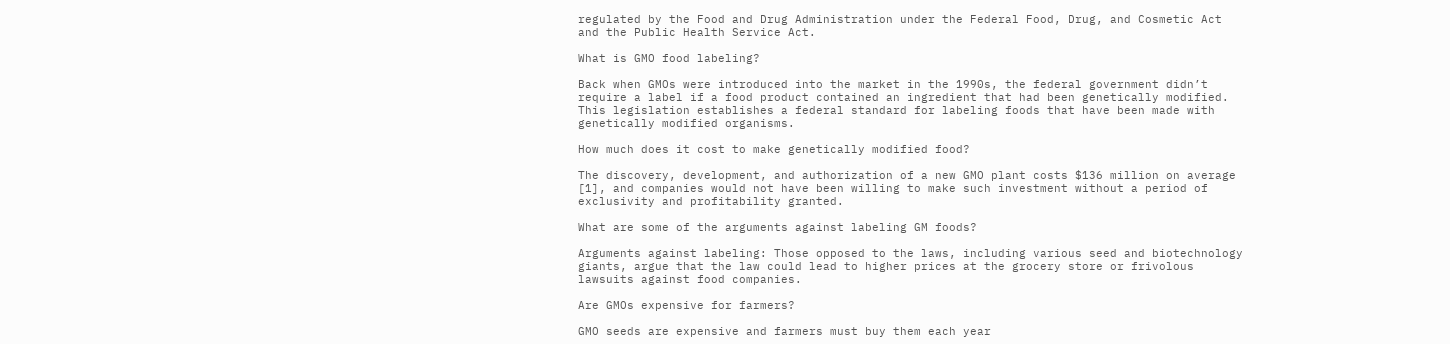regulated by the Food and Drug Administration under the Federal Food, Drug, and Cosmetic Act and the Public Health Service Act.

What is GMO food labeling?

Back when GMOs were introduced into the market in the 1990s, the federal government didn’t require a label if a food product contained an ingredient that had been genetically modified. This legislation establishes a federal standard for labeling foods that have been made with genetically modified organisms.

How much does it cost to make genetically modified food?

The discovery, development, and authorization of a new GMO plant costs $136 million on average [1], and companies would not have been willing to make such investment without a period of exclusivity and profitability granted.

What are some of the arguments against labeling GM foods?

Arguments against labeling: Those opposed to the laws, including various seed and biotechnology giants, argue that the law could lead to higher prices at the grocery store or frivolous lawsuits against food companies.

Are GMOs expensive for farmers?

GMO seeds are expensive and farmers must buy them each year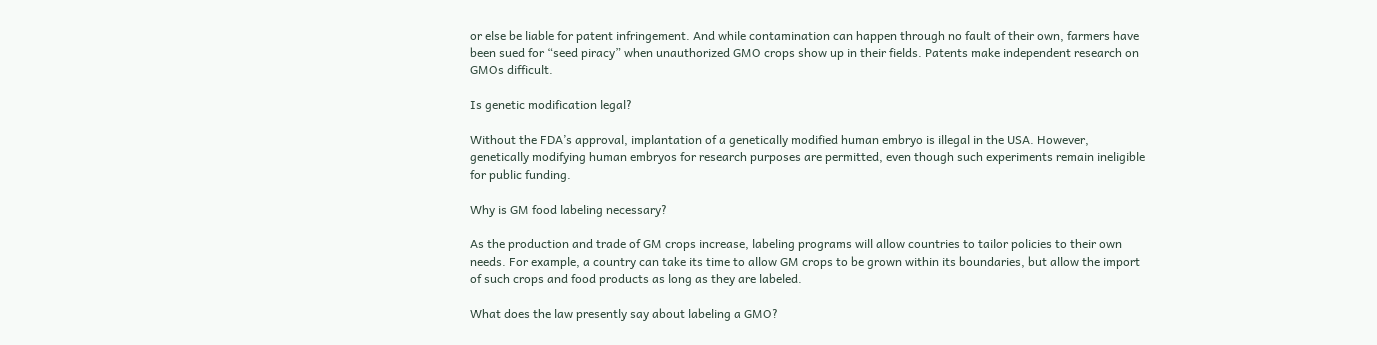or else be liable for patent infringement. And while contamination can happen through no fault of their own, farmers have been sued for “seed piracy” when unauthorized GMO crops show up in their fields. Patents make independent research on GMOs difficult.

Is genetic modification legal?

Without the FDA’s approval, implantation of a genetically modified human embryo is illegal in the USA. However, genetically modifying human embryos for research purposes are permitted, even though such experiments remain ineligible for public funding.

Why is GM food labeling necessary?

As the production and trade of GM crops increase, labeling programs will allow countries to tailor policies to their own needs. For example, a country can take its time to allow GM crops to be grown within its boundaries, but allow the import of such crops and food products as long as they are labeled.

What does the law presently say about labeling a GMO?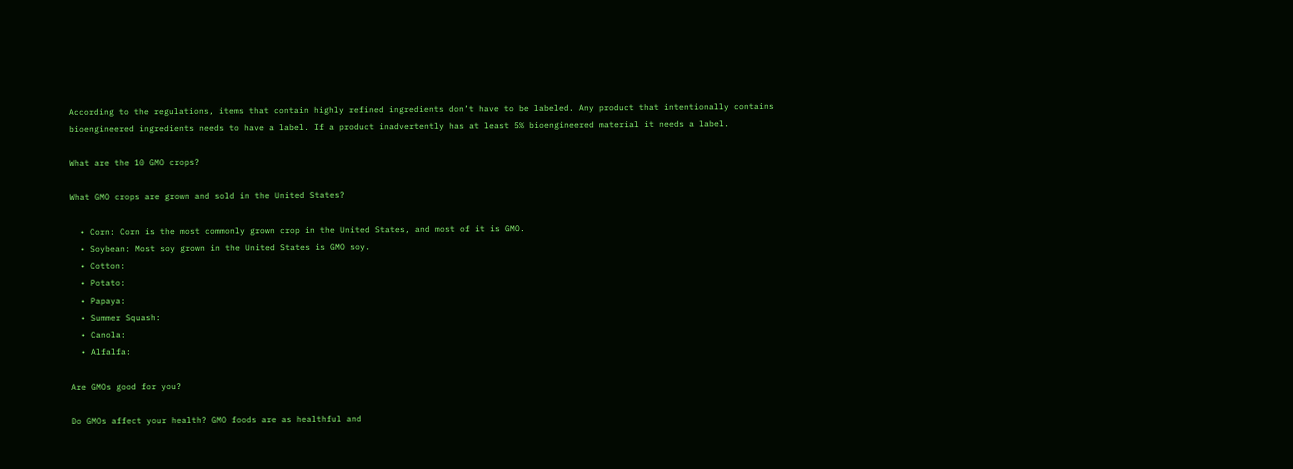According to the regulations, items that contain highly refined ingredients don’t have to be labeled. Any product that intentionally contains bioengineered ingredients needs to have a label. If a product inadvertently has at least 5% bioengineered material it needs a label.

What are the 10 GMO crops?

What GMO crops are grown and sold in the United States?

  • Corn: Corn is the most commonly grown crop in the United States, and most of it is GMO.
  • Soybean: Most soy grown in the United States is GMO soy.
  • Cotton:
  • Potato:
  • Papaya:
  • Summer Squash:
  • Canola:
  • Alfalfa:

Are GMOs good for you?

Do GMOs affect your health? GMO foods are as healthful and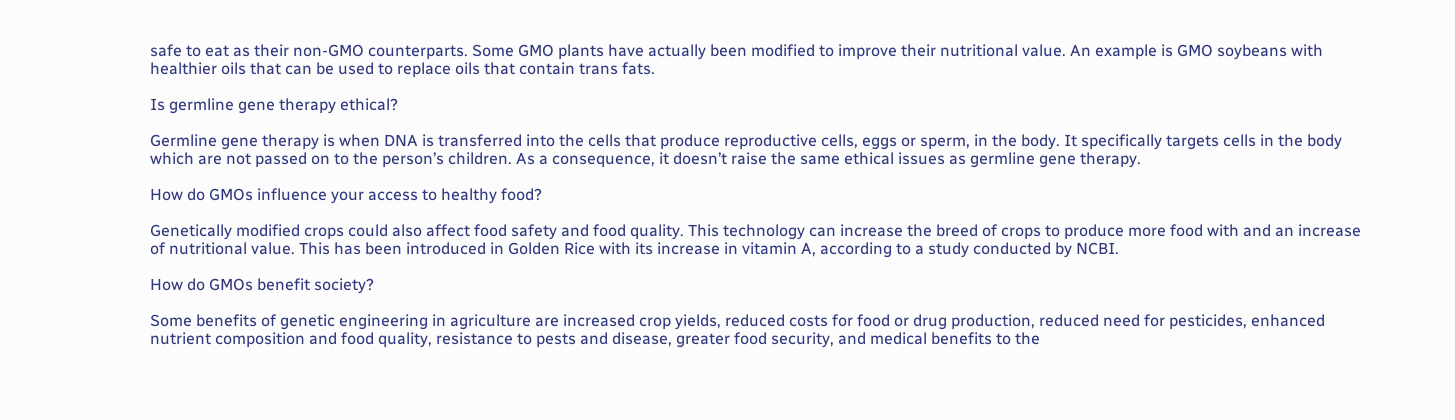safe to eat as their non-GMO counterparts. Some GMO plants have actually been modified to improve their nutritional value. An example is GMO soybeans with healthier oils that can be used to replace oils that contain trans fats.

Is germline gene therapy ethical?

Germline gene therapy is when DNA is transferred into the cells that produce reproductive cells, eggs or sperm, in the body. It specifically targets cells in the body which are not passed on to the person’s children. As a consequence, it doesn’t raise the same ethical issues as germline gene therapy.

How do GMOs influence your access to healthy food?

Genetically modified crops could also affect food safety and food quality. This technology can increase the breed of crops to produce more food with and an increase of nutritional value. This has been introduced in Golden Rice with its increase in vitamin A, according to a study conducted by NCBI.

How do GMOs benefit society?

Some benefits of genetic engineering in agriculture are increased crop yields, reduced costs for food or drug production, reduced need for pesticides, enhanced nutrient composition and food quality, resistance to pests and disease, greater food security, and medical benefits to the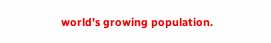world’s growing population.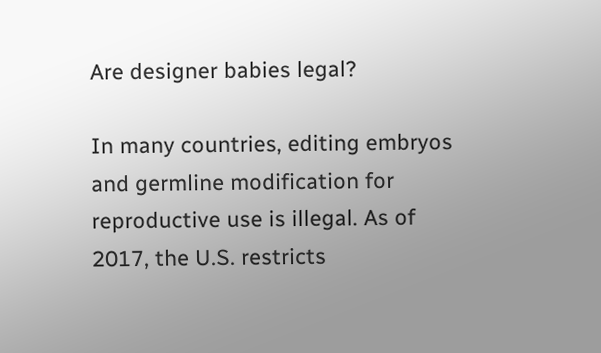Are designer babies legal?

In many countries, editing embryos and germline modification for reproductive use is illegal. As of 2017, the U.S. restricts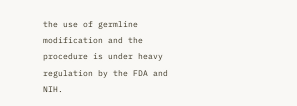the use of germline modification and the procedure is under heavy regulation by the FDA and NIH.